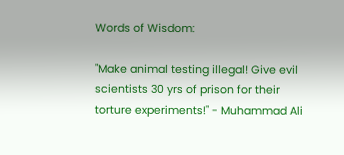Words of Wisdom:

"Make animal testing illegal! Give evil scientists 30 yrs of prison for their torture experiments!" - Muhammad Ali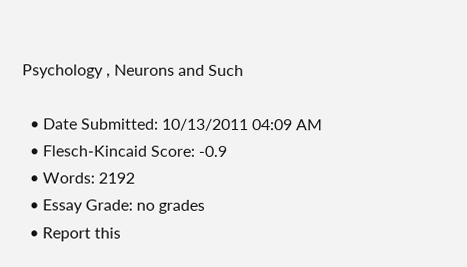Psychology , Neurons and Such

  • Date Submitted: 10/13/2011 04:09 AM
  • Flesch-Kincaid Score: -0.9
  • Words: 2192
  • Essay Grade: no grades
  • Report this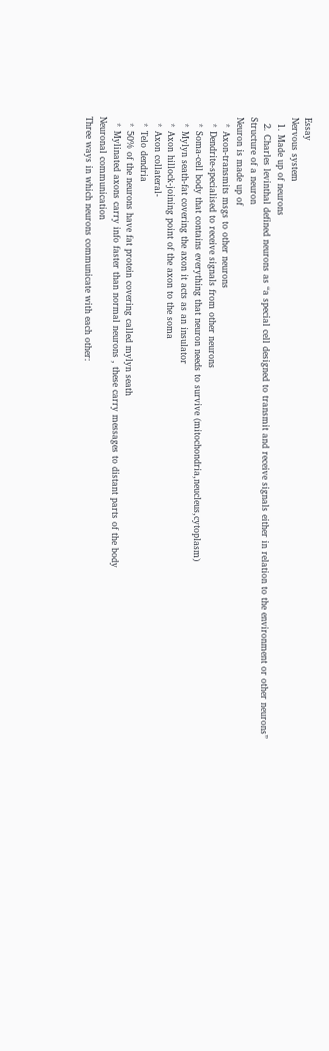Essay
Nervous system
  1. Made up of neurons
  2. Charles levinthal defined neurons as “a special cell designed to transmit and receive signals either in relation to the environment or other neurons”
Structure of a neuron
Neuron is made up of
  * Axon-transmits msgs to other neurons
  * Dendrite-specialised to receive signals from other neurons
  * Soma-cell body that contains everything that neuron needs to survive (mitochondria,neucleus,cytoplasm)
  * Mylyn seath-fat covering the axon it acts as an insulator
  * Axon hillock-joining point of the axon to the soma
  * Axon collateral-
  * Telo dendria
  * 50% of the neurons have fat protein covering called mylyn seath
  * Mylinated axons carry info faster than normal neurons , these carry messages to distant parts of the body
Neuronal communication
Three ways in which neurons communicate with each other: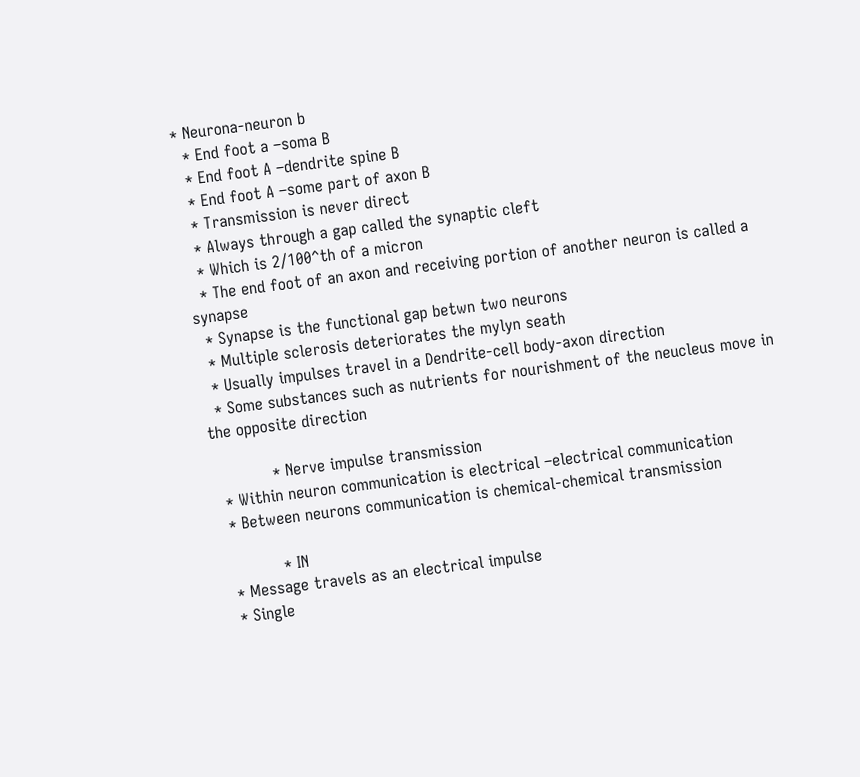* Neurona-neuron b
  * End foot a –soma B
  * End foot A –dendrite spine B
  * End foot A –some part of axon B
  * Transmission is never direct
  * Always through a gap called the synaptic cleft
  * Which is 2/100^th of a micron
  * The end foot of an axon and receiving portion of another neuron is called a synapse
  * Synapse is the functional gap betwn two neurons
  * Multiple sclerosis deteriorates the mylyn seath
  * Usually impulses travel in a Dendrite-cell body-axon direction
  * Some substances such as nutrients for nourishment of the neucleus move in the opposite direction

            * Nerve impulse transmission
  * Within neuron communication is electrical –electrical communication
  * Between neurons communication is chemical-chemical transmission

            * IN
  * Message travels as an electrical impulse
  * Single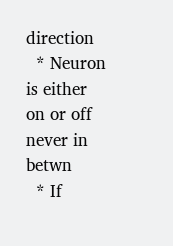direction
  * Neuron is either on or off never in betwn
  * If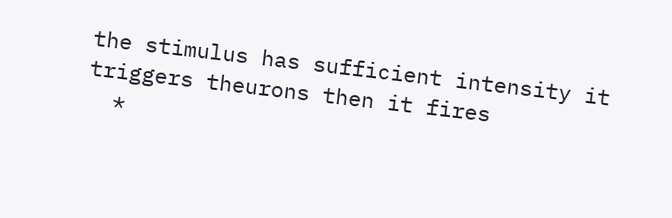the stimulus has sufficient intensity it triggers theurons then it fires
  *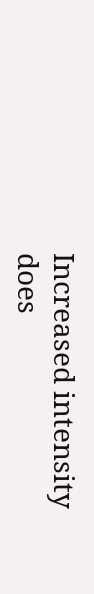Increased intensity does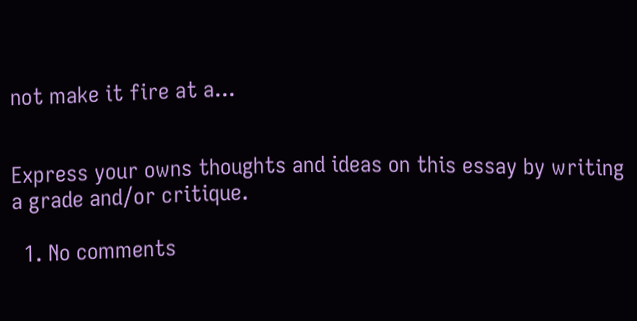not make it fire at a...


Express your owns thoughts and ideas on this essay by writing a grade and/or critique.

  1. No comments